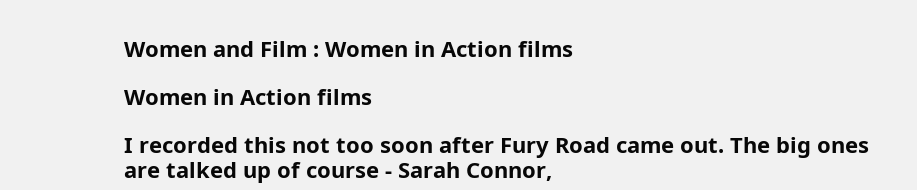Women and Film : Women in Action films

Women in Action films

I recorded this not too soon after Fury Road came out. The big ones are talked up of course - Sarah Connor,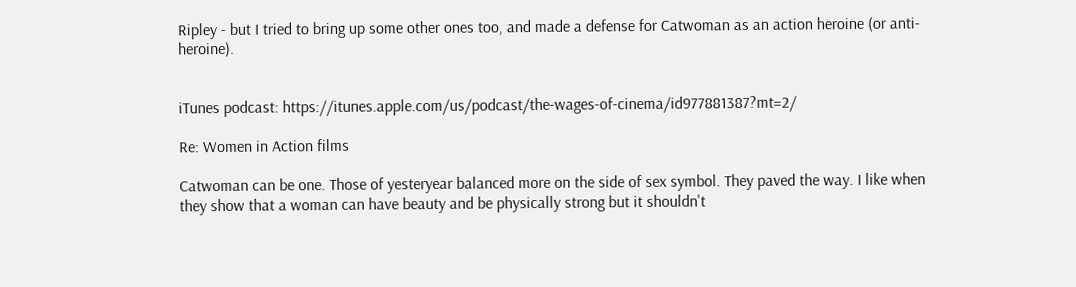Ripley - but I tried to bring up some other ones too, and made a defense for Catwoman as an action heroine (or anti-heroine).


iTunes podcast: https://itunes.apple.com/us/podcast/the-wages-of-cinema/id977881387?mt=2/

Re: Women in Action films

Catwoman can be one. Those of yesteryear balanced more on the side of sex symbol. They paved the way. I like when they show that a woman can have beauty and be physically strong but it shouldn't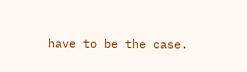have to be the case.